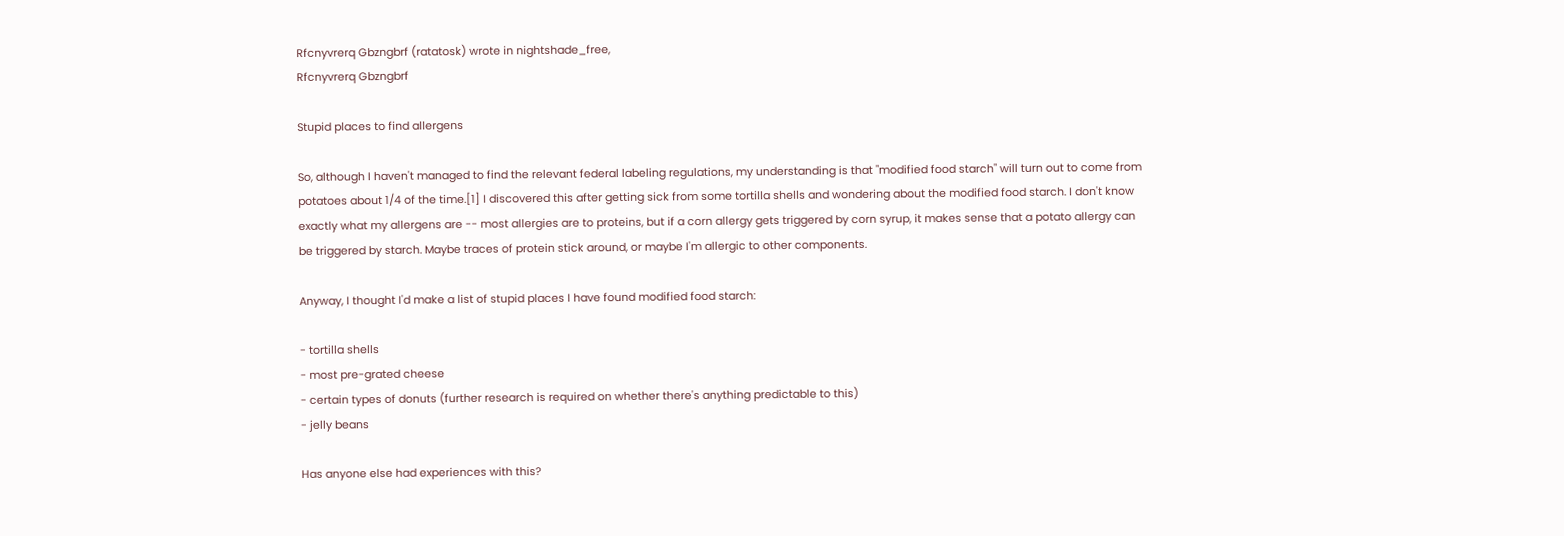Rfcnyvrerq Gbzngbrf (ratatosk) wrote in nightshade_free,
Rfcnyvrerq Gbzngbrf

Stupid places to find allergens

So, although I haven't managed to find the relevant federal labeling regulations, my understanding is that "modified food starch" will turn out to come from potatoes about 1/4 of the time.[1] I discovered this after getting sick from some tortilla shells and wondering about the modified food starch. I don't know exactly what my allergens are -- most allergies are to proteins, but if a corn allergy gets triggered by corn syrup, it makes sense that a potato allergy can be triggered by starch. Maybe traces of protein stick around, or maybe I'm allergic to other components.

Anyway, I thought I'd make a list of stupid places I have found modified food starch:

- tortilla shells
- most pre-grated cheese
- certain types of donuts (further research is required on whether there's anything predictable to this)
- jelly beans

Has anyone else had experiences with this?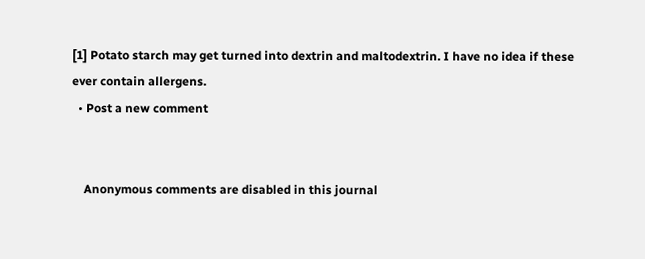[1] Potato starch may get turned into dextrin and maltodextrin. I have no idea if these ever contain allergens.
  • Post a new comment


    Anonymous comments are disabled in this journal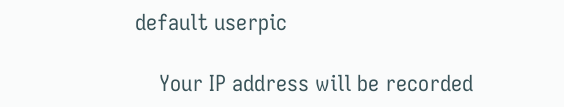default userpic

    Your IP address will be recorded